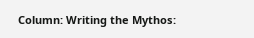Column: Writing the Mythos: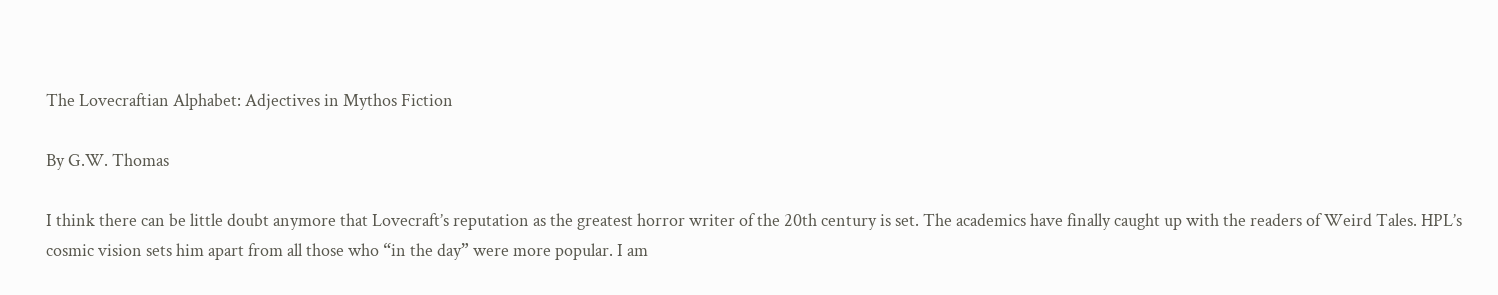The Lovecraftian Alphabet: Adjectives in Mythos Fiction

By G.W. Thomas

I think there can be little doubt anymore that Lovecraft’s reputation as the greatest horror writer of the 20th century is set. The academics have finally caught up with the readers of Weird Tales. HPL’s cosmic vision sets him apart from all those who “in the day” were more popular. I am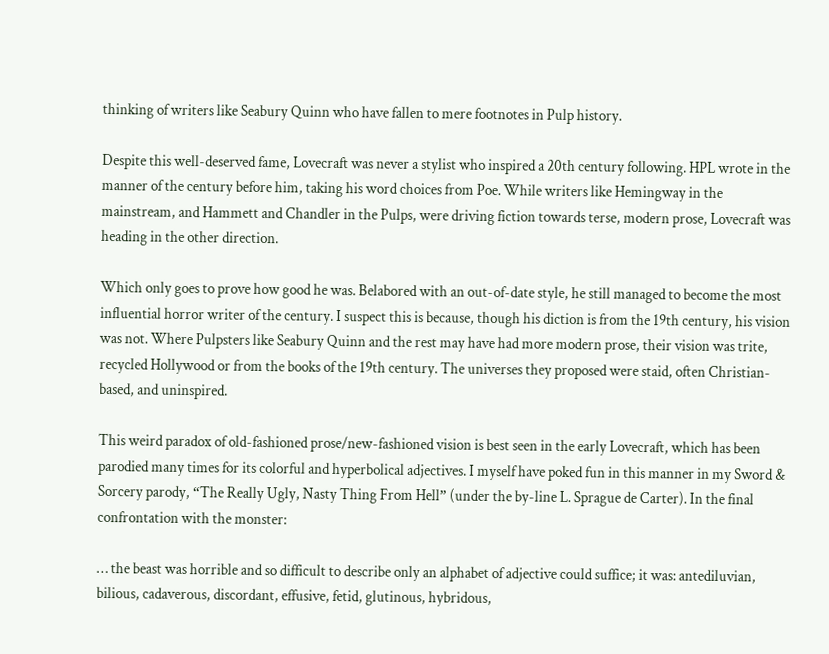thinking of writers like Seabury Quinn who have fallen to mere footnotes in Pulp history.

Despite this well-deserved fame, Lovecraft was never a stylist who inspired a 20th century following. HPL wrote in the manner of the century before him, taking his word choices from Poe. While writers like Hemingway in the mainstream, and Hammett and Chandler in the Pulps, were driving fiction towards terse, modern prose, Lovecraft was heading in the other direction.

Which only goes to prove how good he was. Belabored with an out-of-date style, he still managed to become the most influential horror writer of the century. I suspect this is because, though his diction is from the 19th century, his vision was not. Where Pulpsters like Seabury Quinn and the rest may have had more modern prose, their vision was trite, recycled Hollywood or from the books of the 19th century. The universes they proposed were staid, often Christian-based, and uninspired.

This weird paradox of old-fashioned prose/new-fashioned vision is best seen in the early Lovecraft, which has been parodied many times for its colorful and hyperbolical adjectives. I myself have poked fun in this manner in my Sword & Sorcery parody, “The Really Ugly, Nasty Thing From Hell” (under the by-line L. Sprague de Carter). In the final confrontation with the monster:

… the beast was horrible and so difficult to describe only an alphabet of adjective could suffice; it was: antediluvian, bilious, cadaverous, discordant, effusive, fetid, glutinous, hybridous,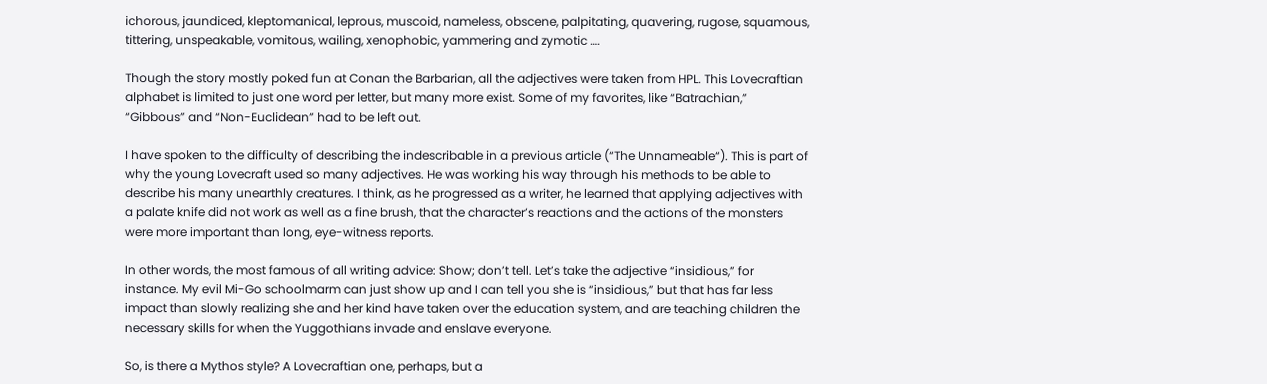ichorous, jaundiced, kleptomanical, leprous, muscoid, nameless, obscene, palpitating, quavering, rugose, squamous, tittering, unspeakable, vomitous, wailing, xenophobic, yammering and zymotic ….

Though the story mostly poked fun at Conan the Barbarian, all the adjectives were taken from HPL. This Lovecraftian alphabet is limited to just one word per letter, but many more exist. Some of my favorites, like “Batrachian,” “Gibbous” and “Non-Euclidean” had to be left out.

I have spoken to the difficulty of describing the indescribable in a previous article (“The Unnameable“). This is part of why the young Lovecraft used so many adjectives. He was working his way through his methods to be able to describe his many unearthly creatures. I think, as he progressed as a writer, he learned that applying adjectives with a palate knife did not work as well as a fine brush, that the character’s reactions and the actions of the monsters were more important than long, eye-witness reports.

In other words, the most famous of all writing advice: Show; don’t tell. Let’s take the adjective “insidious,” for instance. My evil Mi-Go schoolmarm can just show up and I can tell you she is “insidious,” but that has far less impact than slowly realizing she and her kind have taken over the education system, and are teaching children the necessary skills for when the Yuggothians invade and enslave everyone.

So, is there a Mythos style? A Lovecraftian one, perhaps, but a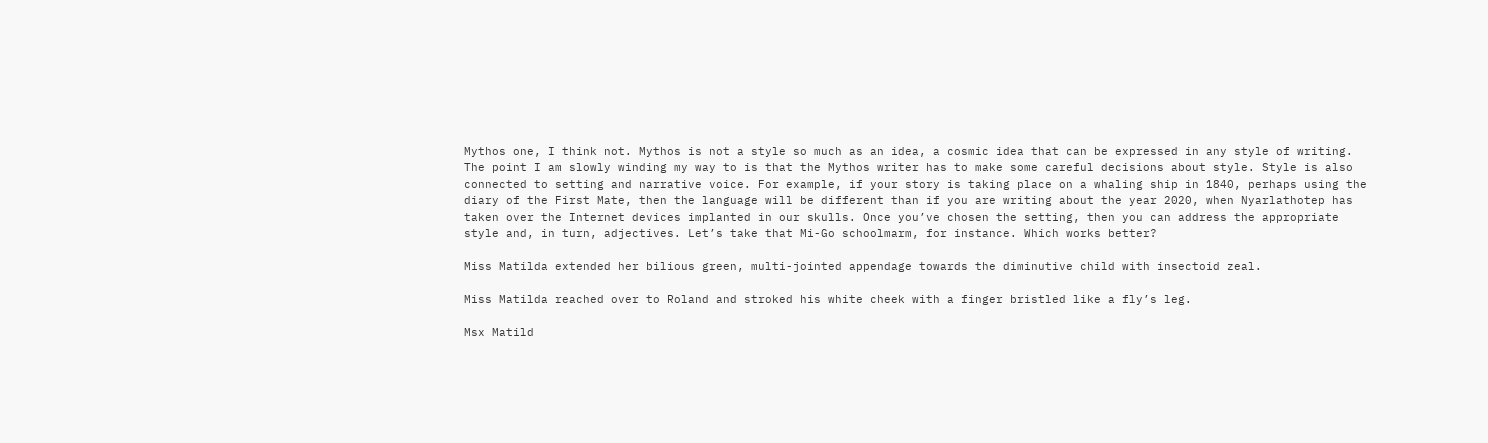Mythos one, I think not. Mythos is not a style so much as an idea, a cosmic idea that can be expressed in any style of writing. The point I am slowly winding my way to is that the Mythos writer has to make some careful decisions about style. Style is also connected to setting and narrative voice. For example, if your story is taking place on a whaling ship in 1840, perhaps using the diary of the First Mate, then the language will be different than if you are writing about the year 2020, when Nyarlathotep has taken over the Internet devices implanted in our skulls. Once you’ve chosen the setting, then you can address the appropriate style and, in turn, adjectives. Let’s take that Mi-Go schoolmarm, for instance. Which works better?

Miss Matilda extended her bilious green, multi-jointed appendage towards the diminutive child with insectoid zeal.

Miss Matilda reached over to Roland and stroked his white cheek with a finger bristled like a fly’s leg.

Msx Matild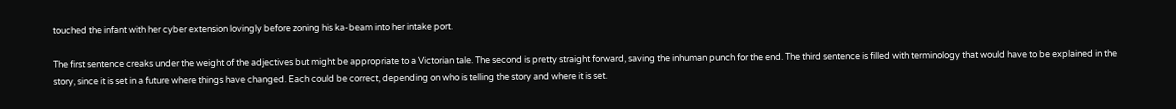touched the infant with her cyber extension lovingly before zoning his ka-beam into her intake port.

The first sentence creaks under the weight of the adjectives but might be appropriate to a Victorian tale. The second is pretty straight forward, saving the inhuman punch for the end. The third sentence is filled with terminology that would have to be explained in the story, since it is set in a future where things have changed. Each could be correct, depending on who is telling the story and where it is set.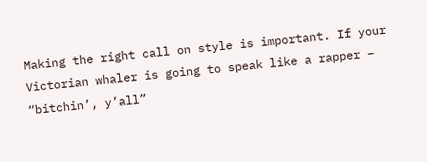Making the right call on style is important. If your Victorian whaler is going to speak like a rapper – “bitchin’, y’all”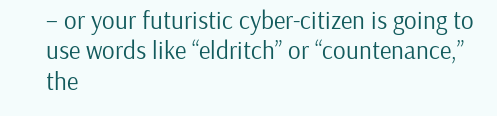– or your futuristic cyber-citizen is going to use words like “eldritch” or “countenance,” the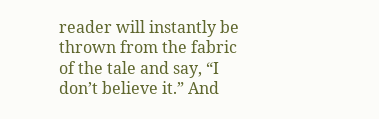reader will instantly be thrown from the fabric of the tale and say, “I don’t believe it.” And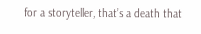for a storyteller, that’s a death that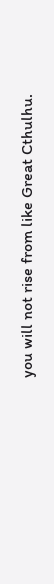you will not rise from like Great Cthulhu.